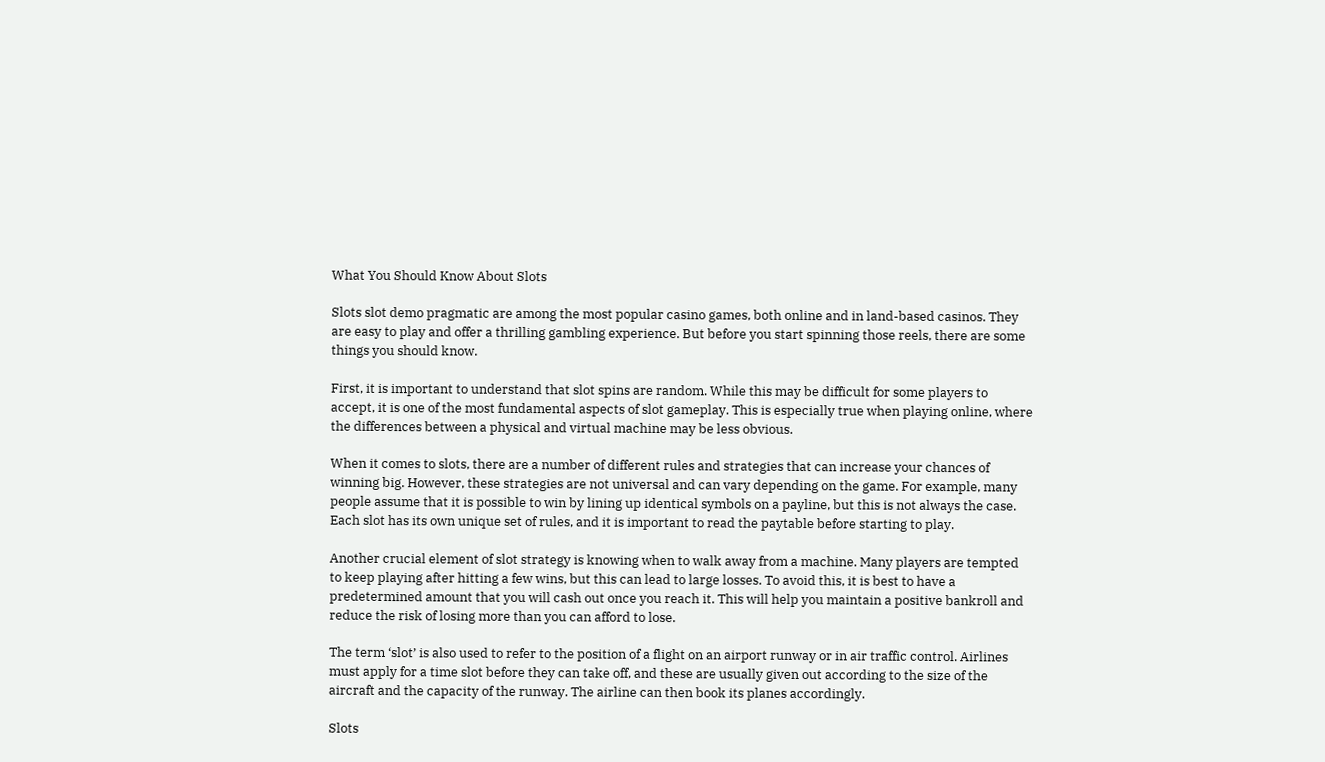What You Should Know About Slots

Slots slot demo pragmatic are among the most popular casino games, both online and in land-based casinos. They are easy to play and offer a thrilling gambling experience. But before you start spinning those reels, there are some things you should know.

First, it is important to understand that slot spins are random. While this may be difficult for some players to accept, it is one of the most fundamental aspects of slot gameplay. This is especially true when playing online, where the differences between a physical and virtual machine may be less obvious.

When it comes to slots, there are a number of different rules and strategies that can increase your chances of winning big. However, these strategies are not universal and can vary depending on the game. For example, many people assume that it is possible to win by lining up identical symbols on a payline, but this is not always the case. Each slot has its own unique set of rules, and it is important to read the paytable before starting to play.

Another crucial element of slot strategy is knowing when to walk away from a machine. Many players are tempted to keep playing after hitting a few wins, but this can lead to large losses. To avoid this, it is best to have a predetermined amount that you will cash out once you reach it. This will help you maintain a positive bankroll and reduce the risk of losing more than you can afford to lose.

The term ‘slot’ is also used to refer to the position of a flight on an airport runway or in air traffic control. Airlines must apply for a time slot before they can take off, and these are usually given out according to the size of the aircraft and the capacity of the runway. The airline can then book its planes accordingly.

Slots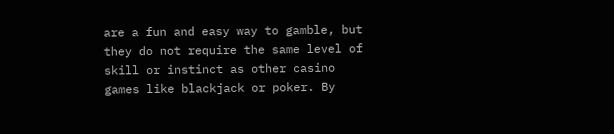are a fun and easy way to gamble, but they do not require the same level of skill or instinct as other casino games like blackjack or poker. By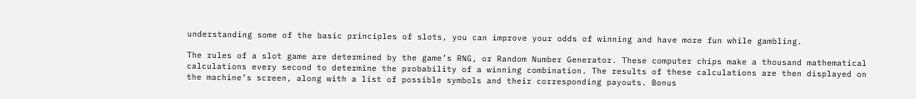understanding some of the basic principles of slots, you can improve your odds of winning and have more fun while gambling.

The rules of a slot game are determined by the game’s RNG, or Random Number Generator. These computer chips make a thousand mathematical calculations every second to determine the probability of a winning combination. The results of these calculations are then displayed on the machine’s screen, along with a list of possible symbols and their corresponding payouts. Bonus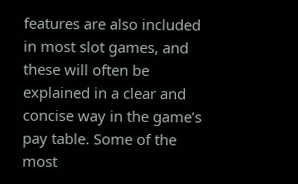features are also included in most slot games, and these will often be explained in a clear and concise way in the game’s pay table. Some of the most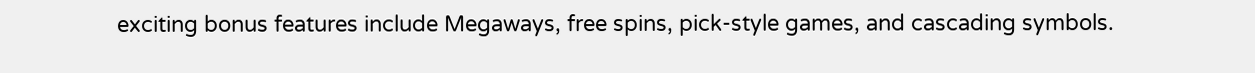exciting bonus features include Megaways, free spins, pick-style games, and cascading symbols.